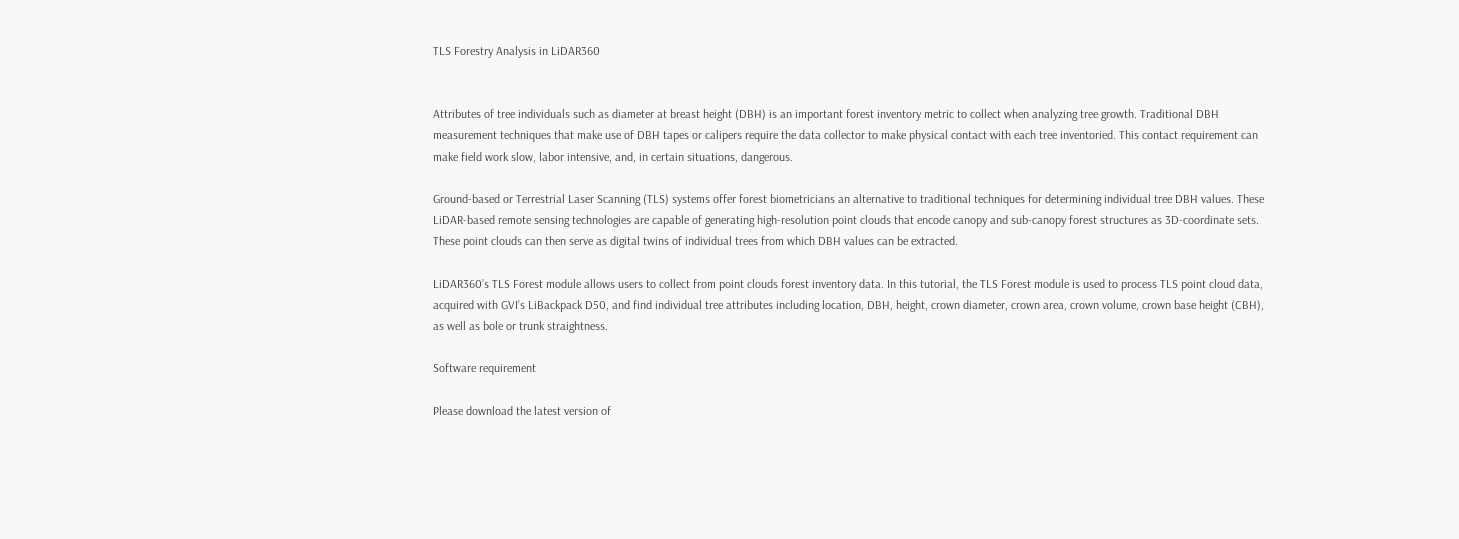TLS Forestry Analysis in LiDAR360


Attributes of tree individuals such as diameter at breast height (DBH) is an important forest inventory metric to collect when analyzing tree growth. Traditional DBH measurement techniques that make use of DBH tapes or calipers require the data collector to make physical contact with each tree inventoried. This contact requirement can make field work slow, labor intensive, and, in certain situations, dangerous.

Ground-based or Terrestrial Laser Scanning (TLS) systems offer forest biometricians an alternative to traditional techniques for determining individual tree DBH values. These LiDAR-based remote sensing technologies are capable of generating high-resolution point clouds that encode canopy and sub-canopy forest structures as 3D-coordinate sets. These point clouds can then serve as digital twins of individual trees from which DBH values can be extracted.

LiDAR360’s TLS Forest module allows users to collect from point clouds forest inventory data. In this tutorial, the TLS Forest module is used to process TLS point cloud data, acquired with GVI’s LiBackpack D50, and find individual tree attributes including location, DBH, height, crown diameter, crown area, crown volume, crown base height (CBH), as well as bole or trunk straightness.

Software requirement

Please download the latest version of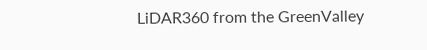LiDAR360 from the GreenValley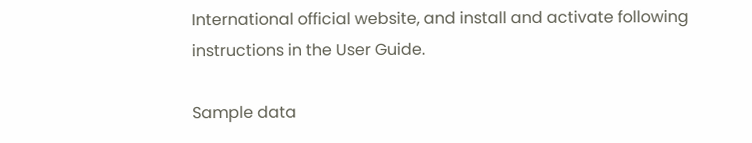International official website, and install and activate following instructions in the User Guide.

Sample data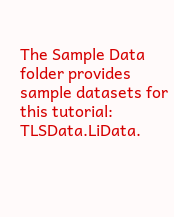The Sample Data folder provides sample datasets for this tutorial: TLSData.LiData.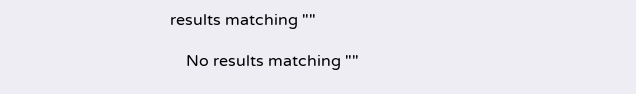results matching ""

    No results matching ""